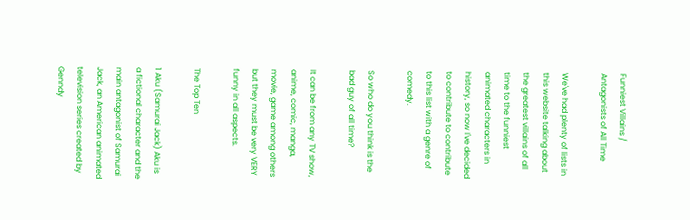Funniest Villains / Antagonists of All Time

We've had plenty of lists in this website talking about the greatest villains of all time to the funniest animated characters in history, so now I've decided to contribute to contribute to this list with a genre of comedy.

So who do you think is the bad guy of all time?

It can be from any TV show, anime, comic, manga, movie, game among others but they must be very VERY funny in all aspects.

The Top Ten

1 Aku (Samurai Jack) Aku is a fictional character and the main antagonist of Samurai Jack, an American animated television series created by Genndy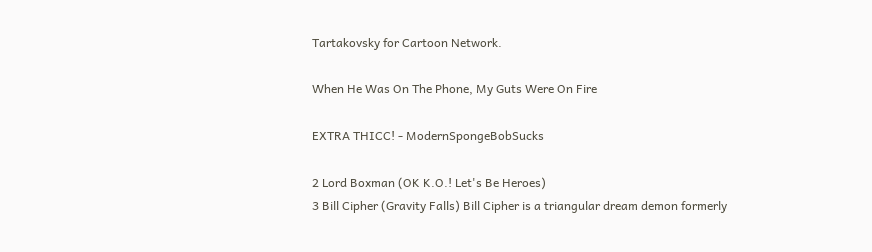Tartakovsky for Cartoon Network.

When He Was On The Phone, My Guts Were On Fire

EXTRA THICC! - ModernSpongeBobSucks

2 Lord Boxman (OK K.O.! Let's Be Heroes)
3 Bill Cipher (Gravity Falls) Bill Cipher is a triangular dream demon formerly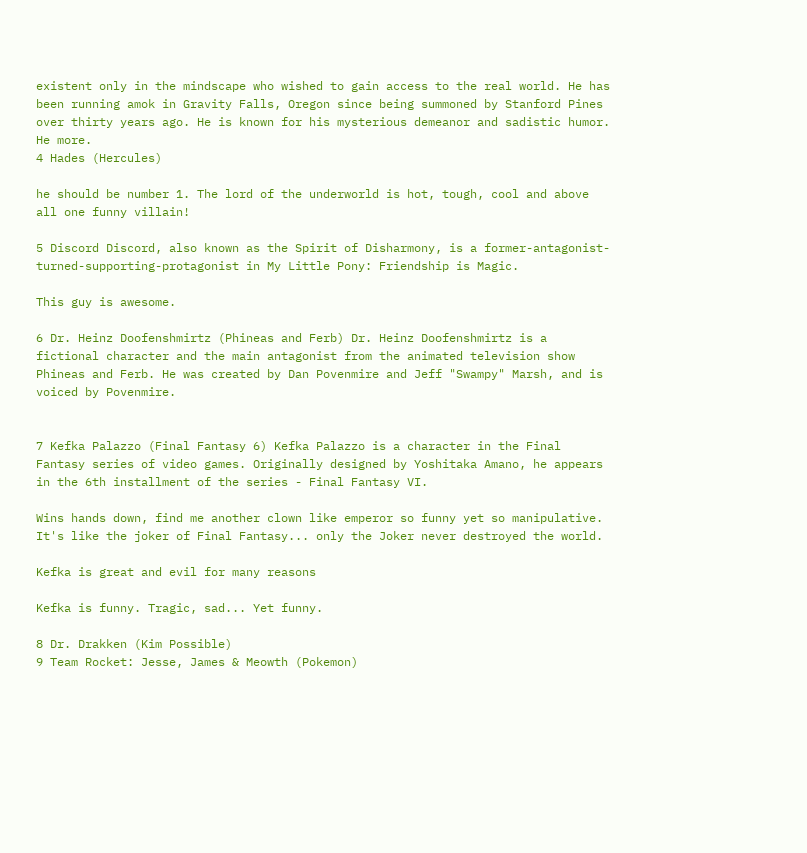existent only in the mindscape who wished to gain access to the real world. He has been running amok in Gravity Falls, Oregon since being summoned by Stanford Pines over thirty years ago. He is known for his mysterious demeanor and sadistic humor. He more.
4 Hades (Hercules)

he should be number 1. The lord of the underworld is hot, tough, cool and above all one funny villain!

5 Discord Discord, also known as the Spirit of Disharmony, is a former-antagonist-turned-supporting-protagonist in My Little Pony: Friendship is Magic.

This guy is awesome.

6 Dr. Heinz Doofenshmirtz (Phineas and Ferb) Dr. Heinz Doofenshmirtz is a fictional character and the main antagonist from the animated television show Phineas and Ferb. He was created by Dan Povenmire and Jeff "Swampy" Marsh, and is voiced by Povenmire.


7 Kefka Palazzo (Final Fantasy 6) Kefka Palazzo is a character in the Final Fantasy series of video games. Originally designed by Yoshitaka Amano, he appears in the 6th installment of the series - Final Fantasy VI.

Wins hands down, find me another clown like emperor so funny yet so manipulative.
It's like the joker of Final Fantasy... only the Joker never destroyed the world.

Kefka is great and evil for many reasons

Kefka is funny. Tragic, sad... Yet funny.

8 Dr. Drakken (Kim Possible)
9 Team Rocket: Jesse, James & Meowth (Pokemon)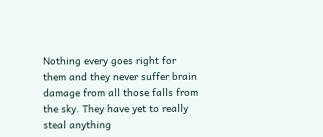Nothing every goes right for them and they never suffer brain damage from all those falls from the sky. They have yet to really steal anything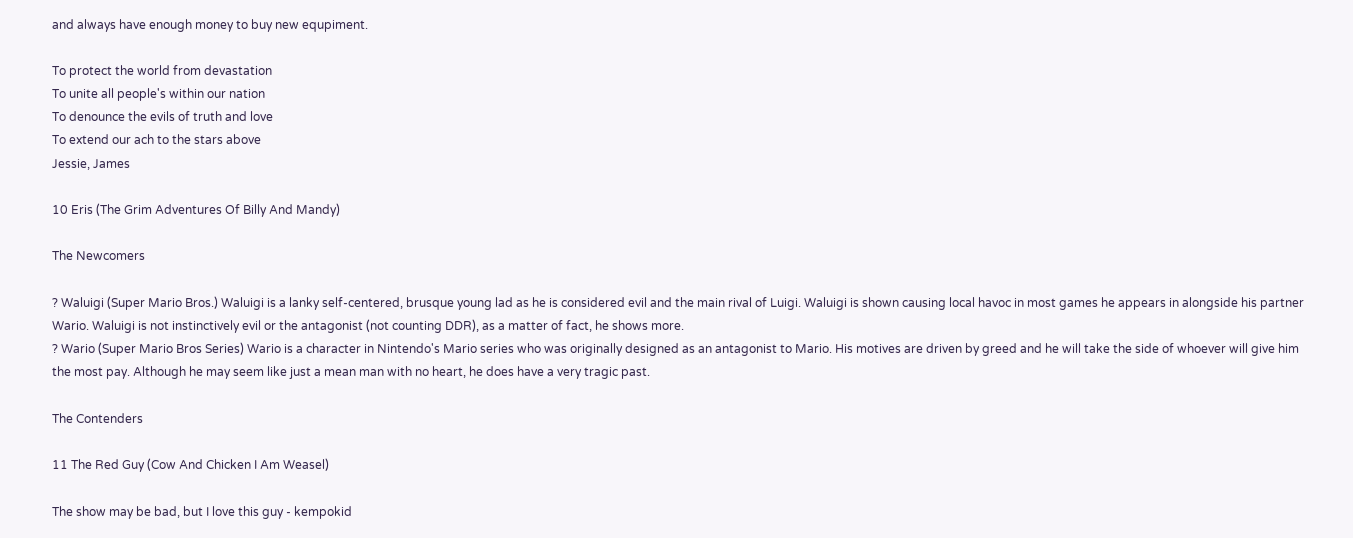and always have enough money to buy new equpiment.

To protect the world from devastation
To unite all people's within our nation
To denounce the evils of truth and love
To extend our ach to the stars above
Jessie, James

10 Eris (The Grim Adventures Of Billy And Mandy)

The Newcomers

? Waluigi (Super Mario Bros.) Waluigi is a lanky self-centered, brusque young lad as he is considered evil and the main rival of Luigi. Waluigi is shown causing local havoc in most games he appears in alongside his partner Wario. Waluigi is not instinctively evil or the antagonist (not counting DDR), as a matter of fact, he shows more.
? Wario (Super Mario Bros Series) Wario is a character in Nintendo's Mario series who was originally designed as an antagonist to Mario. His motives are driven by greed and he will take the side of whoever will give him the most pay. Although he may seem like just a mean man with no heart, he does have a very tragic past.

The Contenders

11 The Red Guy (Cow And Chicken I Am Weasel)

The show may be bad, but I love this guy - kempokid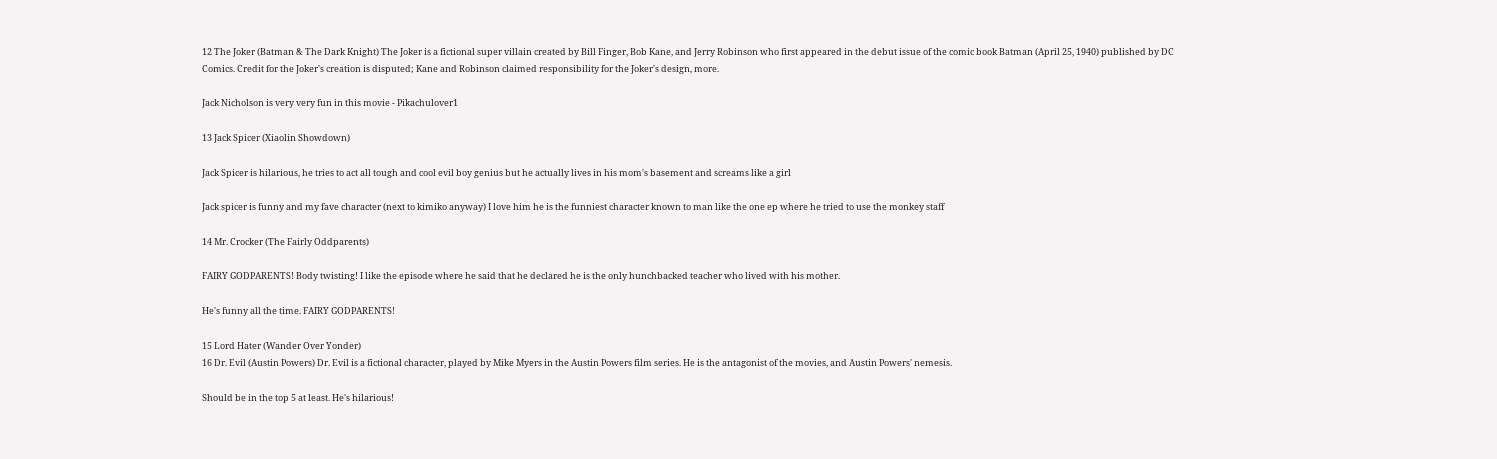12 The Joker (Batman & The Dark Knight) The Joker is a fictional super villain created by Bill Finger, Bob Kane, and Jerry Robinson who first appeared in the debut issue of the comic book Batman (April 25, 1940) published by DC Comics. Credit for the Joker's creation is disputed; Kane and Robinson claimed responsibility for the Joker's design, more.

Jack Nicholson is very very fun in this movie - Pikachulover1

13 Jack Spicer (Xiaolin Showdown)

Jack Spicer is hilarious, he tries to act all tough and cool evil boy genius but he actually lives in his mom's basement and screams like a girl

Jack spicer is funny and my fave character (next to kimiko anyway) I love him he is the funniest character known to man like the one ep where he tried to use the monkey staff

14 Mr. Crocker (The Fairly Oddparents)

FAIRY GODPARENTS! Body twisting! I like the episode where he said that he declared he is the only hunchbacked teacher who lived with his mother.

He's funny all the time. FAIRY GODPARENTS!

15 Lord Hater (Wander Over Yonder)
16 Dr. Evil (Austin Powers) Dr. Evil is a fictional character, played by Mike Myers in the Austin Powers film series. He is the antagonist of the movies, and Austin Powers' nemesis.

Should be in the top 5 at least. He's hilarious!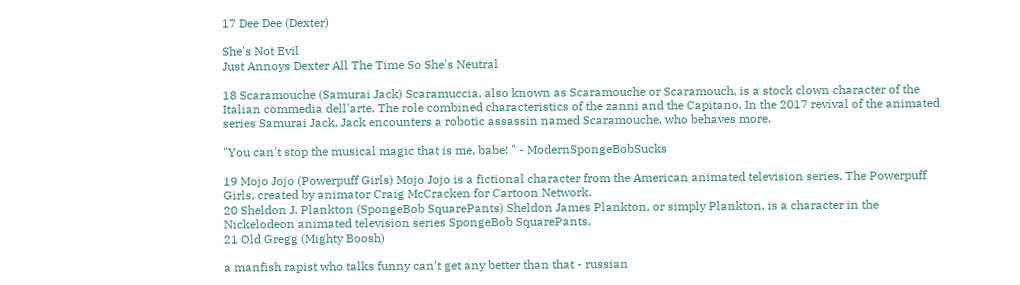17 Dee Dee (Dexter)

She's Not Evil
Just Annoys Dexter All The Time So She's Neutral

18 Scaramouche (Samurai Jack) Scaramuccia, also known as Scaramouche or Scaramouch, is a stock clown character of the Italian commedia dell'arte. The role combined characteristics of the zanni and the Capitano. In the 2017 revival of the animated series Samurai Jack, Jack encounters a robotic assassin named Scaramouche, who behaves more.

"You can't stop the musical magic that is me, babe! " - ModernSpongeBobSucks

19 Mojo Jojo (Powerpuff Girls) Mojo Jojo is a fictional character from the American animated television series, The Powerpuff Girls, created by animator Craig McCracken for Cartoon Network.
20 Sheldon J. Plankton (SpongeBob SquarePants) Sheldon James Plankton, or simply Plankton, is a character in the Nickelodeon animated television series SpongeBob SquarePants.
21 Old Gregg (Mighty Boosh)

a manfish rapist who talks funny can't get any better than that - russian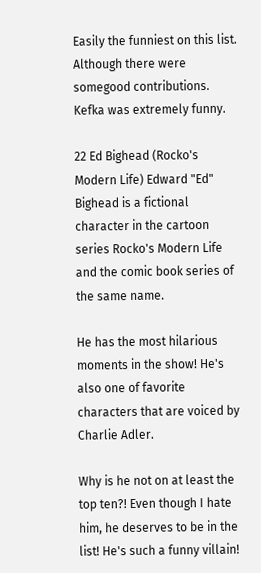Easily the funniest on this list. Although there were somegood contributions. Kefka was extremely funny.

22 Ed Bighead (Rocko's Modern Life) Edward "Ed" Bighead is a fictional character in the cartoon series Rocko's Modern Life and the comic book series of the same name.

He has the most hilarious moments in the show! He's also one of favorite characters that are voiced by Charlie Adler.

Why is he not on at least the top ten?! Even though I hate him, he deserves to be in the list! He's such a funny villain!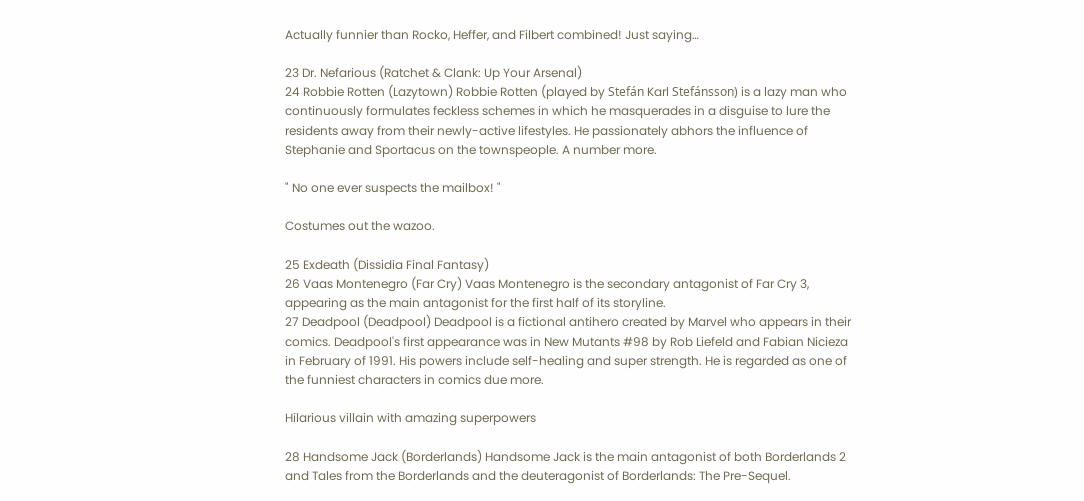Actually funnier than Rocko, Heffer, and Filbert combined! Just saying…

23 Dr. Nefarious (Ratchet & Clank: Up Your Arsenal)
24 Robbie Rotten (Lazytown) Robbie Rotten (played by Stefán Karl Stefánsson) is a lazy man who continuously formulates feckless schemes in which he masquerades in a disguise to lure the residents away from their newly-active lifestyles. He passionately abhors the influence of Stephanie and Sportacus on the townspeople. A number more.

" No one ever suspects the mailbox! "

Costumes out the wazoo.

25 Exdeath (Dissidia Final Fantasy)
26 Vaas Montenegro (Far Cry) Vaas Montenegro is the secondary antagonist of Far Cry 3, appearing as the main antagonist for the first half of its storyline.
27 Deadpool (Deadpool) Deadpool is a fictional antihero created by Marvel who appears in their comics. Deadpool's first appearance was in New Mutants #98 by Rob Liefeld and Fabian Nicieza in February of 1991. His powers include self-healing and super strength. He is regarded as one of the funniest characters in comics due more.

Hilarious villain with amazing superpowers

28 Handsome Jack (Borderlands) Handsome Jack is the main antagonist of both Borderlands 2 and Tales from the Borderlands and the deuteragonist of Borderlands: The Pre-Sequel.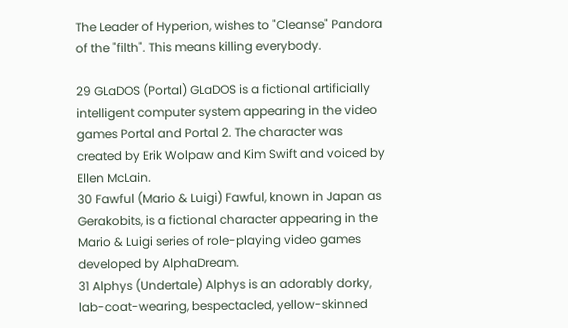The Leader of Hyperion, wishes to "Cleanse" Pandora of the "filth". This means killing everybody.

29 GLaDOS (Portal) GLaDOS is a fictional artificially intelligent computer system appearing in the video games Portal and Portal 2. The character was created by Erik Wolpaw and Kim Swift and voiced by Ellen McLain.
30 Fawful (Mario & Luigi) Fawful, known in Japan as Gerakobits, is a fictional character appearing in the Mario & Luigi series of role-playing video games developed by AlphaDream.
31 Alphys (Undertale) Alphys is an adorably dorky, lab-coat-wearing, bespectacled, yellow-skinned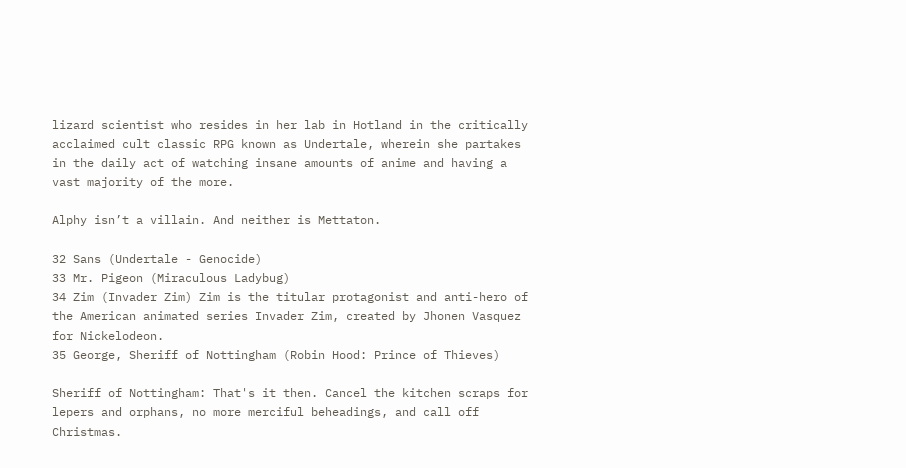lizard scientist who resides in her lab in Hotland in the critically acclaimed cult classic RPG known as Undertale, wherein she partakes in the daily act of watching insane amounts of anime and having a vast majority of the more.

Alphy isn’t a villain. And neither is Mettaton.

32 Sans (Undertale - Genocide)
33 Mr. Pigeon (Miraculous Ladybug)
34 Zim (Invader Zim) Zim is the titular protagonist and anti-hero of the American animated series Invader Zim, created by Jhonen Vasquez for Nickelodeon.
35 George, Sheriff of Nottingham (Robin Hood: Prince of Thieves)

Sheriff of Nottingham: That's it then. Cancel the kitchen scraps for lepers and orphans, no more merciful beheadings, and call off Christmas.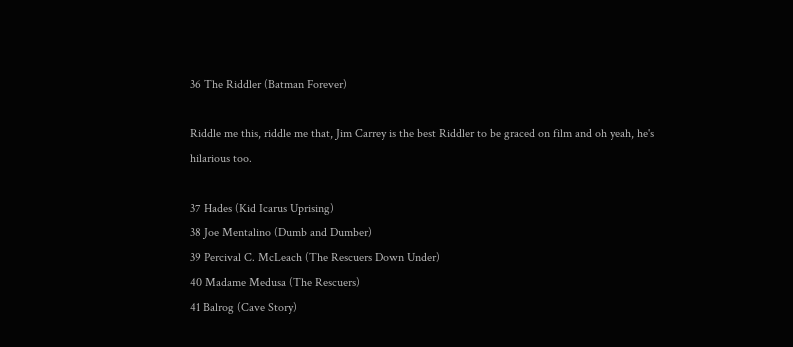36 The Riddler (Batman Forever)

Riddle me this, riddle me that, Jim Carrey is the best Riddler to be graced on film and oh yeah, he's hilarious too.

37 Hades (Kid Icarus Uprising)
38 Joe Mentalino (Dumb and Dumber)
39 Percival C. McLeach (The Rescuers Down Under)
40 Madame Medusa (The Rescuers)
41 Balrog (Cave Story)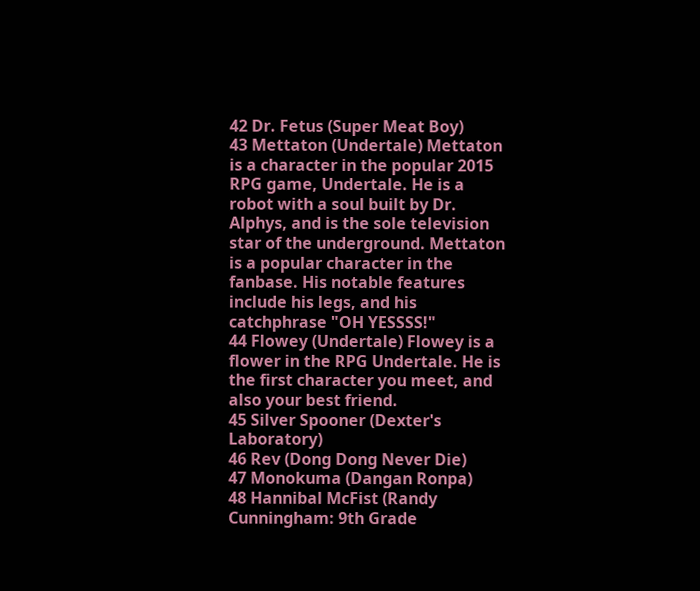42 Dr. Fetus (Super Meat Boy)
43 Mettaton (Undertale) Mettaton is a character in the popular 2015 RPG game, Undertale. He is a robot with a soul built by Dr. Alphys, and is the sole television star of the underground. Mettaton is a popular character in the fanbase. His notable features include his legs, and his catchphrase "OH YESSSS!"
44 Flowey (Undertale) Flowey is a flower in the RPG Undertale. He is the first character you meet, and also your best friend.
45 Silver Spooner (Dexter's Laboratory)
46 Rev (Dong Dong Never Die)
47 Monokuma (Dangan Ronpa)
48 Hannibal McFist (Randy Cunningham: 9th Grade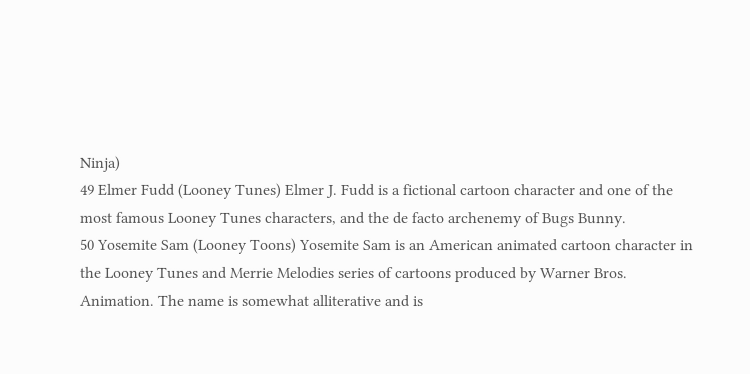Ninja)
49 Elmer Fudd (Looney Tunes) Elmer J. Fudd is a fictional cartoon character and one of the most famous Looney Tunes characters, and the de facto archenemy of Bugs Bunny.
50 Yosemite Sam (Looney Toons) Yosemite Sam is an American animated cartoon character in the Looney Tunes and Merrie Melodies series of cartoons produced by Warner Bros. Animation. The name is somewhat alliterative and is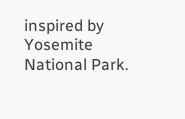inspired by Yosemite National Park.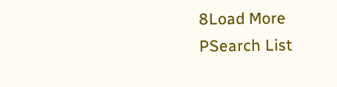8Load More
PSearch List